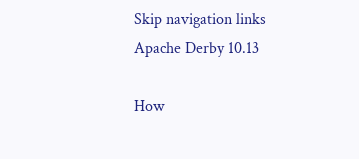Skip navigation links
Apache Derby 10.13

How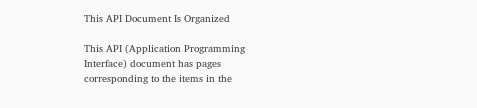This API Document Is Organized

This API (Application Programming Interface) document has pages corresponding to the items in the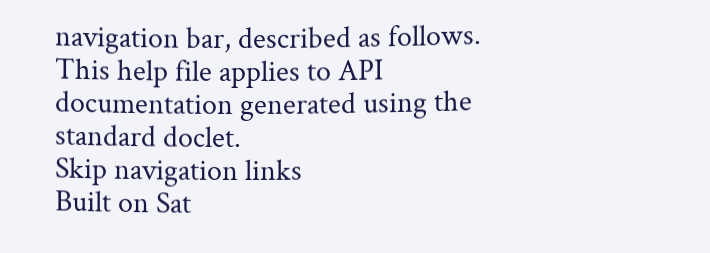navigation bar, described as follows.
This help file applies to API documentation generated using the standard doclet.
Skip navigation links
Built on Sat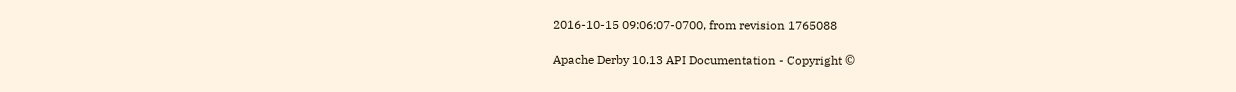2016-10-15 09:06:07-0700, from revision 1765088

Apache Derby 10.13 API Documentation - Copyright ©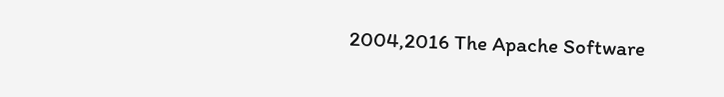2004,2016 The Apache Software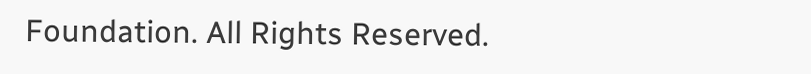Foundation. All Rights Reserved.